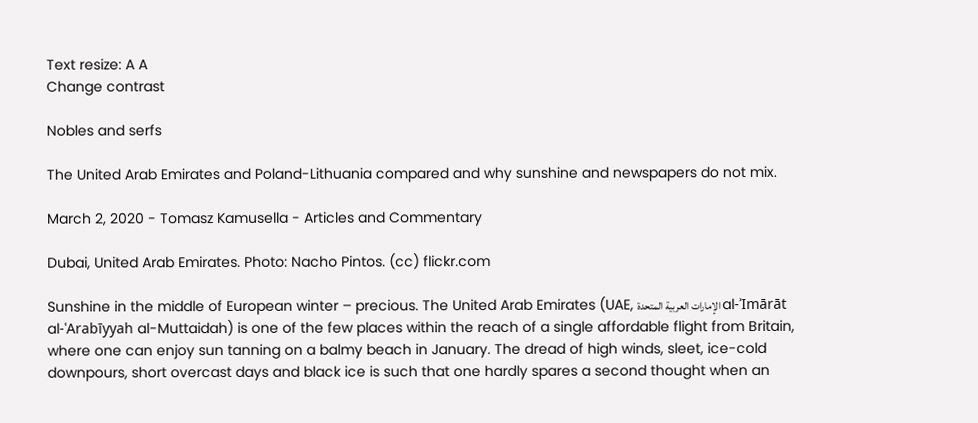Text resize: A A
Change contrast

Nobles and serfs

The United Arab Emirates and Poland-Lithuania compared and why sunshine and newspapers do not mix.

March 2, 2020 - Tomasz Kamusella - Articles and Commentary

Dubai, United Arab Emirates. Photo: Nacho Pintos. (cc) flickr.com

Sunshine in the middle of European winter – precious. The United Arab Emirates (UAE, الإمارات العربية المتحدة al-ʾImārāt al-ʿArabīyyah al-Muttaidah) is one of the few places within the reach of a single affordable flight from Britain, where one can enjoy sun tanning on a balmy beach in January. The dread of high winds, sleet, ice-cold downpours, short overcast days and black ice is such that one hardly spares a second thought when an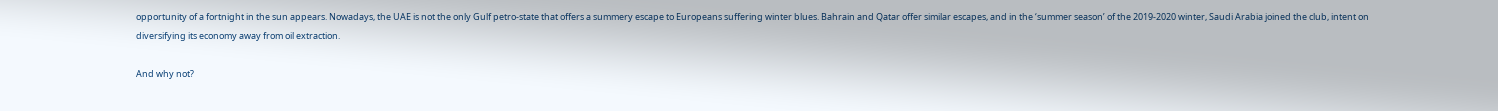opportunity of a fortnight in the sun appears. Nowadays, the UAE is not the only Gulf petro-state that offers a summery escape to Europeans suffering winter blues. Bahrain and Qatar offer similar escapes, and in the ‘summer season’ of the 2019-2020 winter, Saudi Arabia joined the club, intent on diversifying its economy away from oil extraction.

And why not?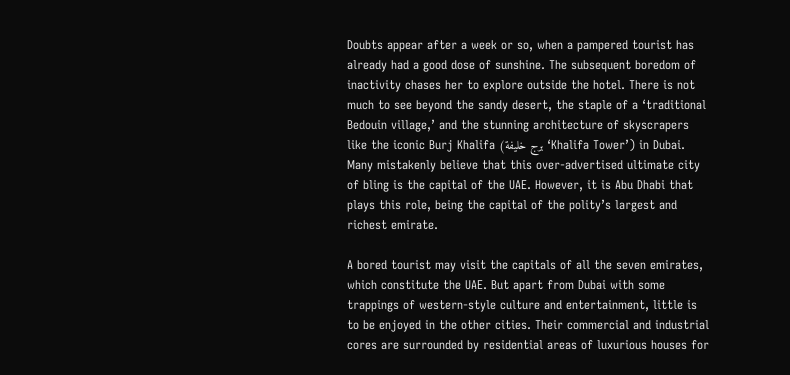Doubts appear after a week or so, when a pampered tourist has already had a good dose of sunshine. The subsequent boredom of inactivity chases her to explore outside the hotel. There is not much to see beyond the sandy desert, the staple of a ‘traditional Bedouin village,’ and the stunning architecture of skyscrapers like the iconic Burj Khalifa (برج خليفة ‘Khalifa Tower’) in Dubai. Many mistakenly believe that this over-advertised ultimate city of bling is the capital of the UAE. However, it is Abu Dhabi that plays this role, being the capital of the polity’s largest and richest emirate.

A bored tourist may visit the capitals of all the seven emirates, which constitute the UAE. But apart from Dubai with some trappings of western-style culture and entertainment, little is to be enjoyed in the other cities. Their commercial and industrial cores are surrounded by residential areas of luxurious houses for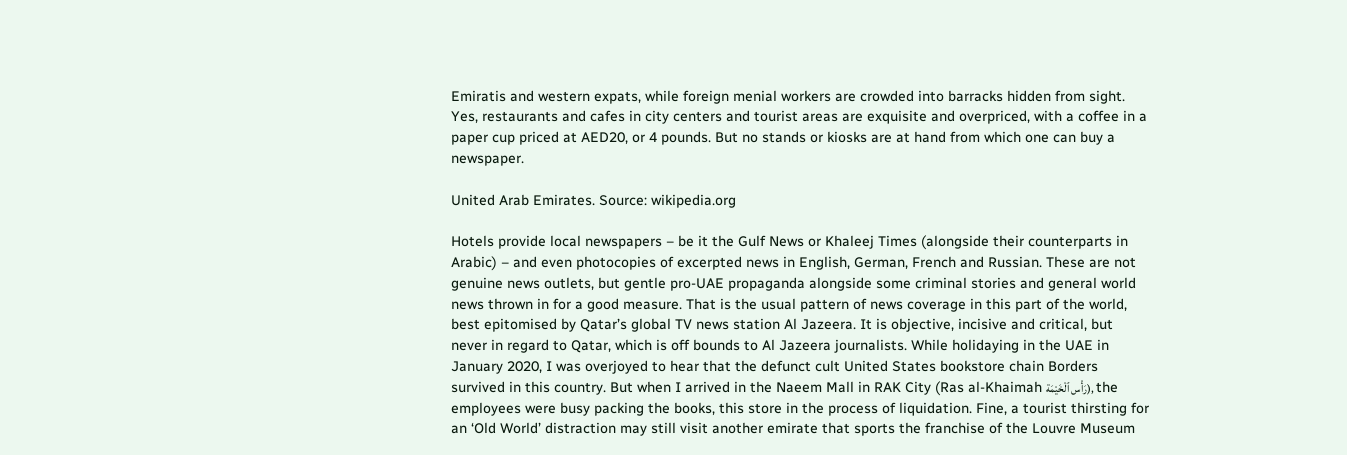Emiratis and western expats, while foreign menial workers are crowded into barracks hidden from sight. Yes, restaurants and cafes in city centers and tourist areas are exquisite and overpriced, with a coffee in a paper cup priced at AED20, or 4 pounds. But no stands or kiosks are at hand from which one can buy a newspaper.

United Arab Emirates. Source: wikipedia.org

Hotels provide local newspapers – be it the Gulf News or Khaleej Times (alongside their counterparts in Arabic) – and even photocopies of excerpted news in English, German, French and Russian. These are not genuine news outlets, but gentle pro-UAE propaganda alongside some criminal stories and general world news thrown in for a good measure. That is the usual pattern of news coverage in this part of the world, best epitomised by Qatar’s global TV news station Al Jazeera. It is objective, incisive and critical, but never in regard to Qatar, which is off bounds to Al Jazeera journalists. While holidaying in the UAE in January 2020, I was overjoyed to hear that the defunct cult United States bookstore chain Borders survived in this country. But when I arrived in the Naeem Mall in RAK City (Ras al-Khaimah رَأْس ٱلْخَيْمَة), the employees were busy packing the books, this store in the process of liquidation. Fine, a tourist thirsting for an ‘Old World’ distraction may still visit another emirate that sports the franchise of the Louvre Museum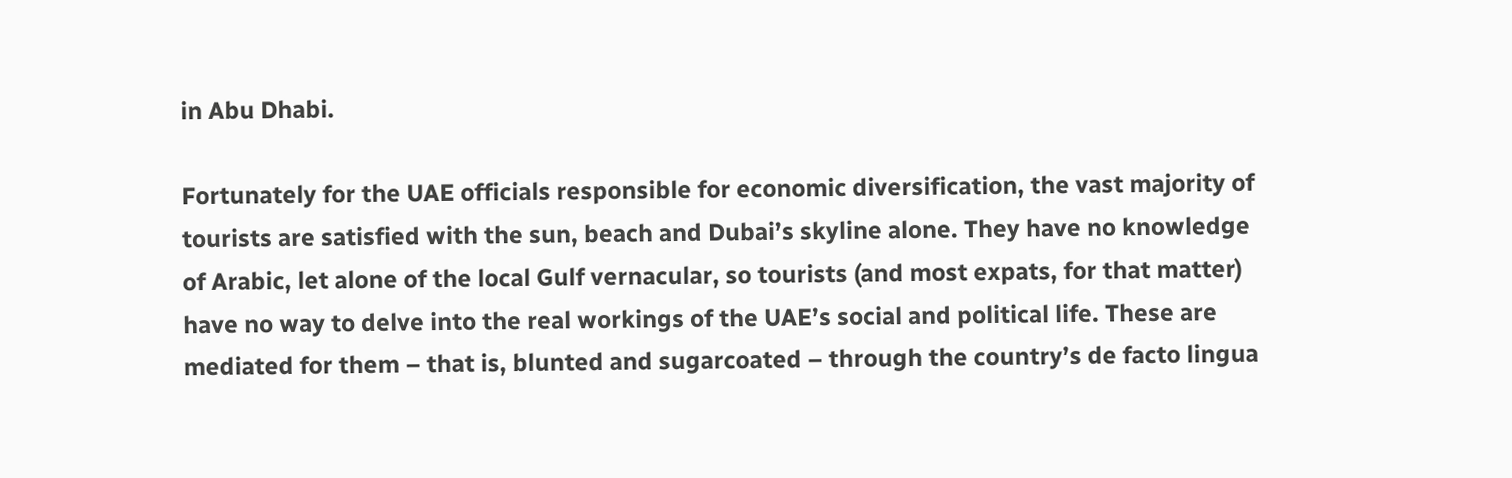in Abu Dhabi.

Fortunately for the UAE officials responsible for economic diversification, the vast majority of tourists are satisfied with the sun, beach and Dubai’s skyline alone. They have no knowledge of Arabic, let alone of the local Gulf vernacular, so tourists (and most expats, for that matter) have no way to delve into the real workings of the UAE’s social and political life. These are mediated for them – that is, blunted and sugarcoated – through the country’s de facto lingua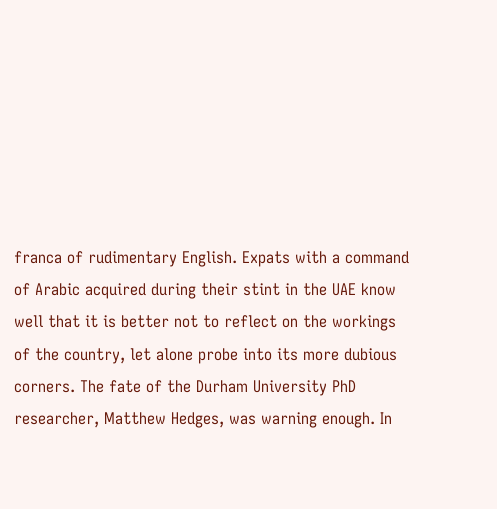franca of rudimentary English. Expats with a command of Arabic acquired during their stint in the UAE know well that it is better not to reflect on the workings of the country, let alone probe into its more dubious corners. The fate of the Durham University PhD researcher, Matthew Hedges, was warning enough. In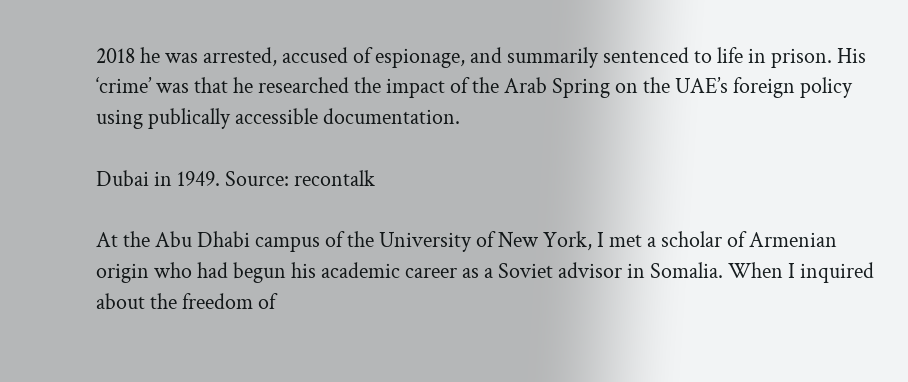2018 he was arrested, accused of espionage, and summarily sentenced to life in prison. His ‘crime’ was that he researched the impact of the Arab Spring on the UAE’s foreign policy using publically accessible documentation.

Dubai in 1949. Source: recontalk

At the Abu Dhabi campus of the University of New York, I met a scholar of Armenian origin who had begun his academic career as a Soviet advisor in Somalia. When I inquired about the freedom of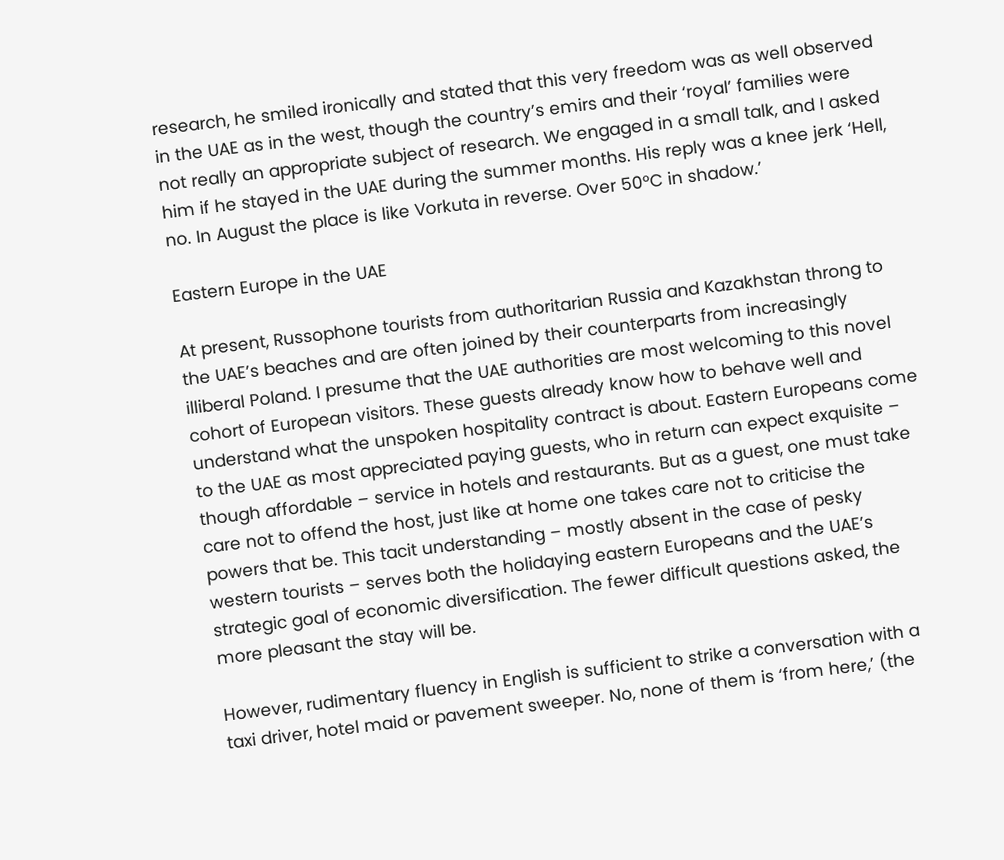research, he smiled ironically and stated that this very freedom was as well observed in the UAE as in the west, though the country’s emirs and their ‘royal’ families were not really an appropriate subject of research. We engaged in a small talk, and I asked him if he stayed in the UAE during the summer months. His reply was a knee jerk ‘Hell, no. In August the place is like Vorkuta in reverse. Over 50°C in shadow.’

Eastern Europe in the UAE

At present, Russophone tourists from authoritarian Russia and Kazakhstan throng to the UAE’s beaches and are often joined by their counterparts from increasingly illiberal Poland. I presume that the UAE authorities are most welcoming to this novel cohort of European visitors. These guests already know how to behave well and understand what the unspoken hospitality contract is about. Eastern Europeans come to the UAE as most appreciated paying guests, who in return can expect exquisite – though affordable – service in hotels and restaurants. But as a guest, one must take care not to offend the host, just like at home one takes care not to criticise the powers that be. This tacit understanding – mostly absent in the case of pesky western tourists – serves both the holidaying eastern Europeans and the UAE’s strategic goal of economic diversification. The fewer difficult questions asked, the more pleasant the stay will be.

However, rudimentary fluency in English is sufficient to strike a conversation with a taxi driver, hotel maid or pavement sweeper. No, none of them is ‘from here,’ (the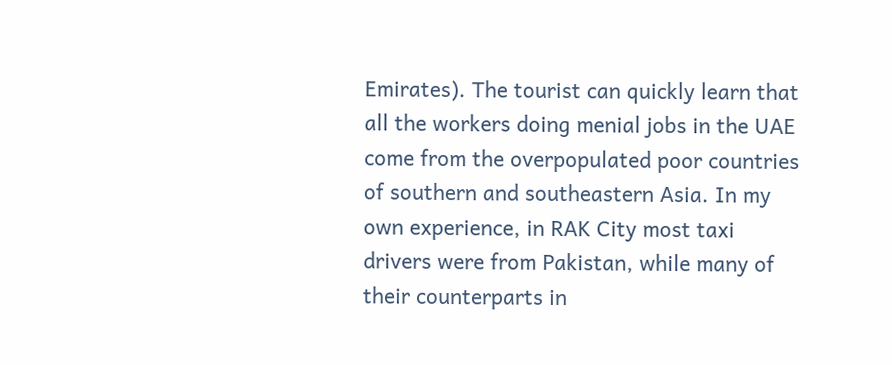Emirates). The tourist can quickly learn that all the workers doing menial jobs in the UAE come from the overpopulated poor countries of southern and southeastern Asia. In my own experience, in RAK City most taxi drivers were from Pakistan, while many of their counterparts in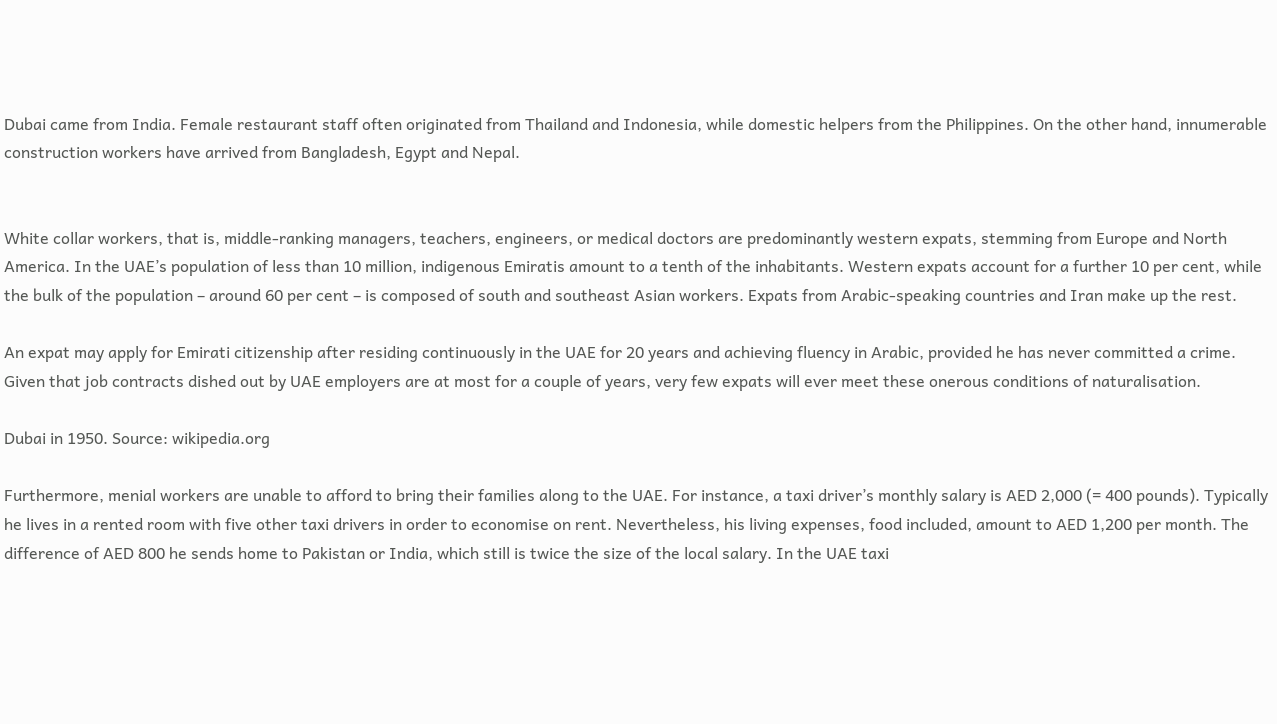Dubai came from India. Female restaurant staff often originated from Thailand and Indonesia, while domestic helpers from the Philippines. On the other hand, innumerable construction workers have arrived from Bangladesh, Egypt and Nepal.


White collar workers, that is, middle-ranking managers, teachers, engineers, or medical doctors are predominantly western expats, stemming from Europe and North America. In the UAE’s population of less than 10 million, indigenous Emiratis amount to a tenth of the inhabitants. Western expats account for a further 10 per cent, while the bulk of the population – around 60 per cent – is composed of south and southeast Asian workers. Expats from Arabic-speaking countries and Iran make up the rest.

An expat may apply for Emirati citizenship after residing continuously in the UAE for 20 years and achieving fluency in Arabic, provided he has never committed a crime. Given that job contracts dished out by UAE employers are at most for a couple of years, very few expats will ever meet these onerous conditions of naturalisation.

Dubai in 1950. Source: wikipedia.org

Furthermore, menial workers are unable to afford to bring their families along to the UAE. For instance, a taxi driver’s monthly salary is AED 2,000 (= 400 pounds). Typically he lives in a rented room with five other taxi drivers in order to economise on rent. Nevertheless, his living expenses, food included, amount to AED 1,200 per month. The difference of AED 800 he sends home to Pakistan or India, which still is twice the size of the local salary. In the UAE taxi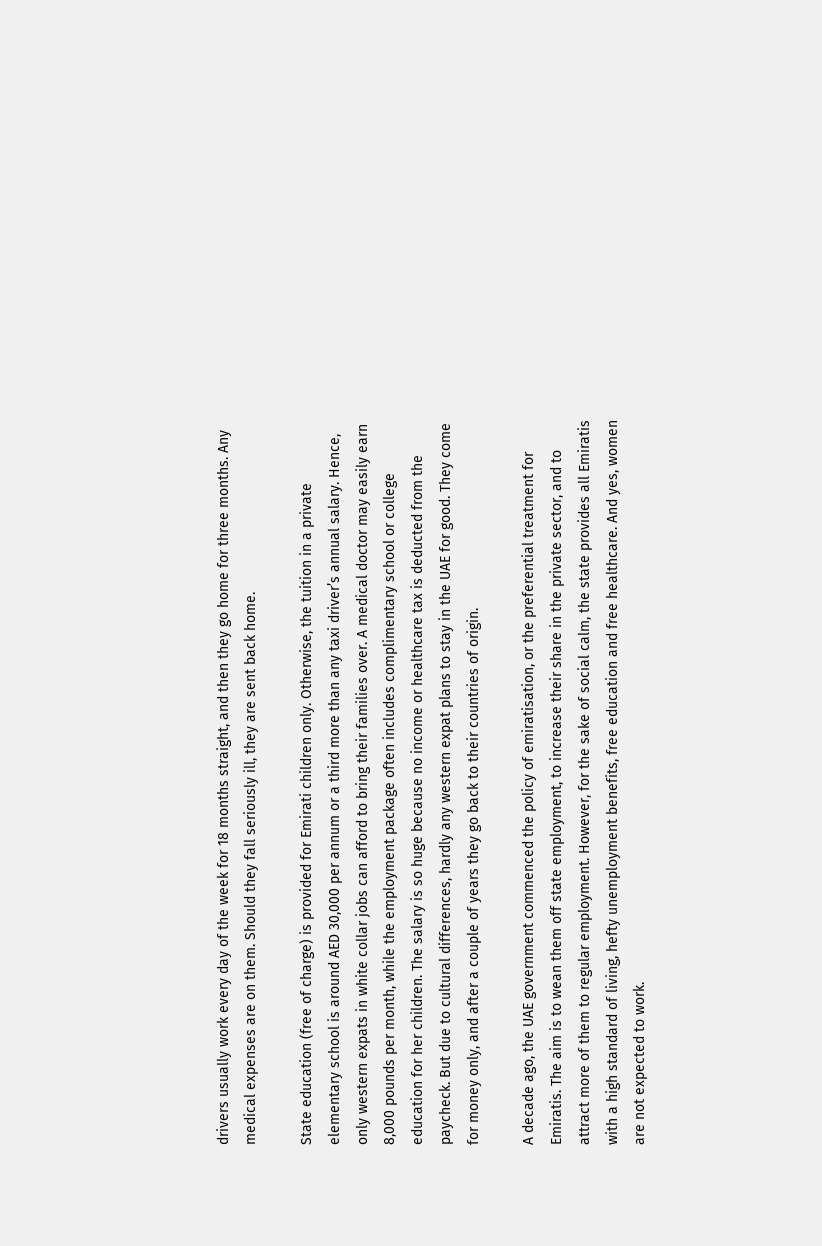drivers usually work every day of the week for 18 months straight, and then they go home for three months. Any medical expenses are on them. Should they fall seriously ill, they are sent back home.

State education (free of charge) is provided for Emirati children only. Otherwise, the tuition in a private elementary school is around AED 30,000 per annum or a third more than any taxi driver’s annual salary. Hence, only western expats in white collar jobs can afford to bring their families over. A medical doctor may easily earn 8,000 pounds per month, while the employment package often includes complimentary school or college education for her children. The salary is so huge because no income or healthcare tax is deducted from the paycheck. But due to cultural differences, hardly any western expat plans to stay in the UAE for good. They come for money only, and after a couple of years they go back to their countries of origin.

A decade ago, the UAE government commenced the policy of emiratisation, or the preferential treatment for Emiratis. The aim is to wean them off state employment, to increase their share in the private sector, and to attract more of them to regular employment. However, for the sake of social calm, the state provides all Emiratis with a high standard of living, hefty unemployment benefits, free education and free healthcare. And yes, women are not expected to work.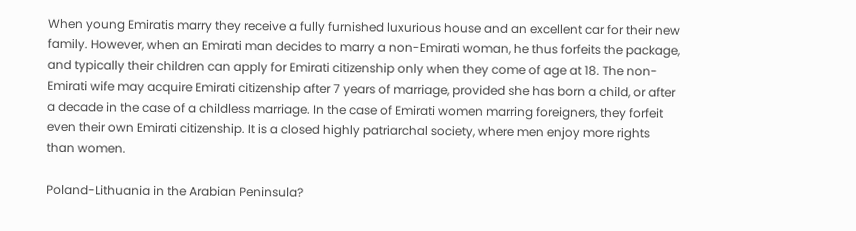When young Emiratis marry they receive a fully furnished luxurious house and an excellent car for their new family. However, when an Emirati man decides to marry a non-Emirati woman, he thus forfeits the package, and typically their children can apply for Emirati citizenship only when they come of age at 18. The non-Emirati wife may acquire Emirati citizenship after 7 years of marriage, provided she has born a child, or after a decade in the case of a childless marriage. In the case of Emirati women marring foreigners, they forfeit even their own Emirati citizenship. It is a closed highly patriarchal society, where men enjoy more rights than women.

Poland-Lithuania in the Arabian Peninsula?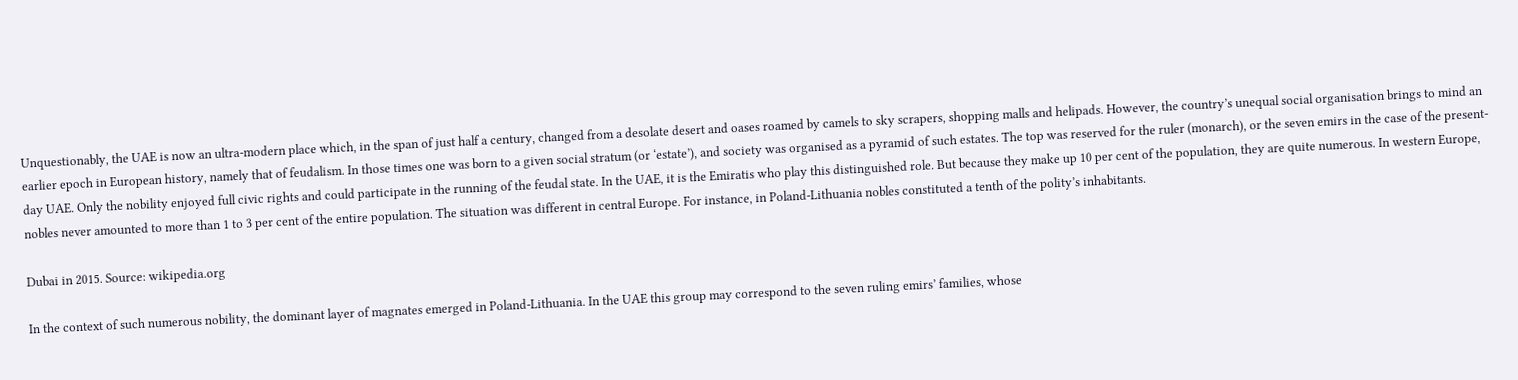Unquestionably, the UAE is now an ultra-modern place which, in the span of just half a century, changed from a desolate desert and oases roamed by camels to sky scrapers, shopping malls and helipads. However, the country’s unequal social organisation brings to mind an earlier epoch in European history, namely that of feudalism. In those times one was born to a given social stratum (or ‘estate’), and society was organised as a pyramid of such estates. The top was reserved for the ruler (monarch), or the seven emirs in the case of the present-day UAE. Only the nobility enjoyed full civic rights and could participate in the running of the feudal state. In the UAE, it is the Emiratis who play this distinguished role. But because they make up 10 per cent of the population, they are quite numerous. In western Europe, nobles never amounted to more than 1 to 3 per cent of the entire population. The situation was different in central Europe. For instance, in Poland-Lithuania nobles constituted a tenth of the polity’s inhabitants.

Dubai in 2015. Source: wikipedia.org

In the context of such numerous nobility, the dominant layer of magnates emerged in Poland-Lithuania. In the UAE this group may correspond to the seven ruling emirs’ families, whose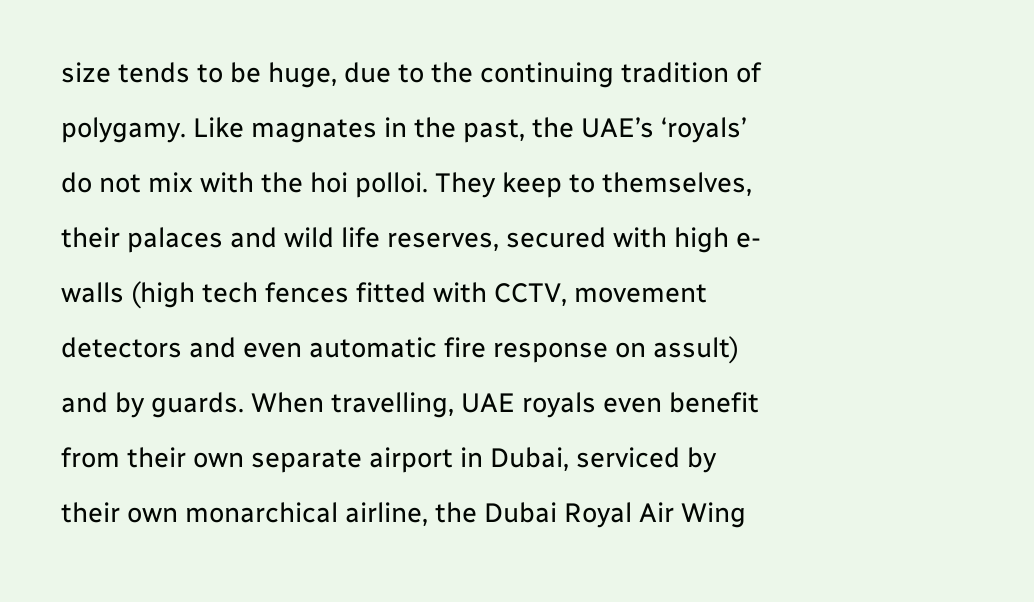size tends to be huge, due to the continuing tradition of polygamy. Like magnates in the past, the UAE’s ‘royals’ do not mix with the hoi polloi. They keep to themselves, their palaces and wild life reserves, secured with high e-walls (high tech fences fitted with CCTV, movement detectors and even automatic fire response on assult) and by guards. When travelling, UAE royals even benefit from their own separate airport in Dubai, serviced by their own monarchical airline, the Dubai Royal Air Wing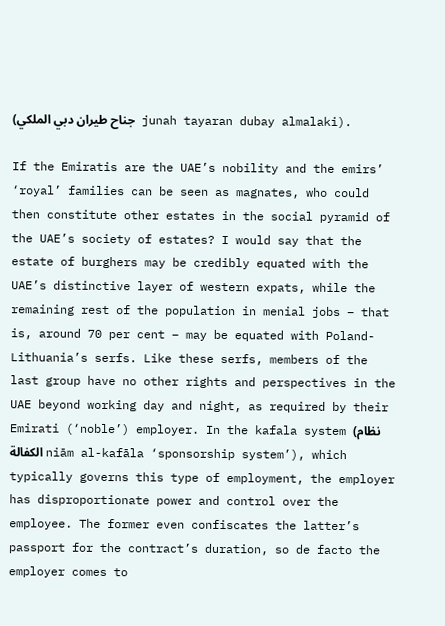(جناح طيران دبي الملكي  junah tayaran dubay almalaki).

If the Emiratis are the UAE’s nobility and the emirs’ ‘royal’ families can be seen as magnates, who could then constitute other estates in the social pyramid of the UAE’s society of estates? I would say that the estate of burghers may be credibly equated with the UAE’s distinctive layer of western expats, while the remaining rest of the population in menial jobs – that is, around 70 per cent – may be equated with Poland-Lithuania’s serfs. Like these serfs, members of the last group have no other rights and perspectives in the UAE beyond working day and night, as required by their Emirati (‘noble’) employer. In the kafala system (نظام الكفالة niām al-kafāla ‘sponsorship system’), which typically governs this type of employment, the employer has disproportionate power and control over the employee. The former even confiscates the latter’s passport for the contract’s duration, so de facto the employer comes to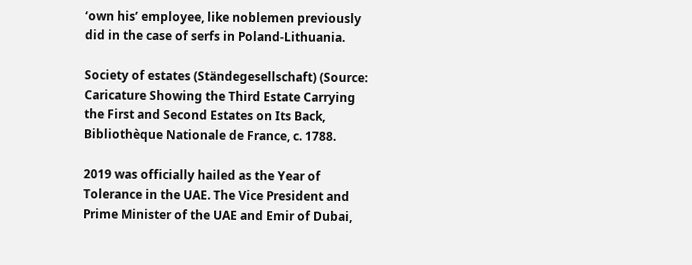‘own his’ employee, like noblemen previously did in the case of serfs in Poland-Lithuania.

Society of estates (Ständegesellschaft) (Source: Caricature Showing the Third Estate Carrying the First and Second Estates on Its Back, Bibliothèque Nationale de France, c. 1788.

2019 was officially hailed as the Year of Tolerance in the UAE. The Vice President and Prime Minister of the UAE and Emir of Dubai,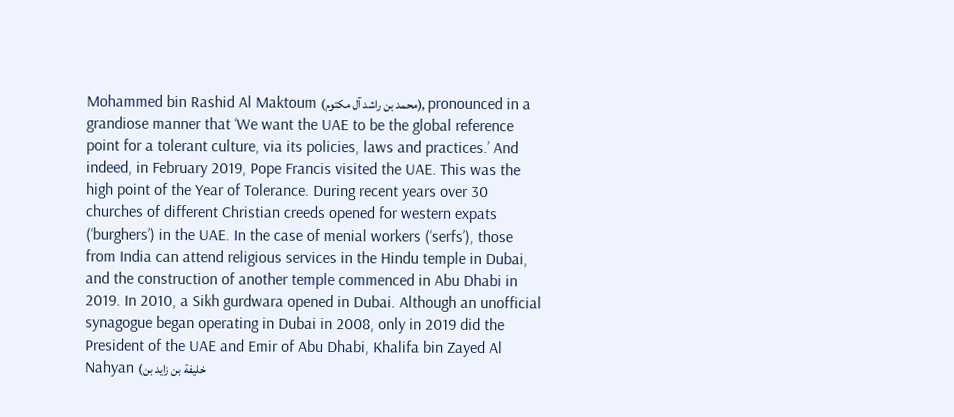Mohammed bin Rashid Al Maktoum (محمد بن راشد آل مكتوم), pronounced in a grandiose manner that ‘We want the UAE to be the global reference point for a tolerant culture, via its policies, laws and practices.’ And indeed, in February 2019, Pope Francis visited the UAE. This was the high point of the Year of Tolerance. During recent years over 30 churches of different Christian creeds opened for western expats (‘burghers’) in the UAE. In the case of menial workers (‘serfs’), those from India can attend religious services in the Hindu temple in Dubai, and the construction of another temple commenced in Abu Dhabi in 2019. In 2010, a Sikh gurdwara opened in Dubai. Although an unofficial synagogue began operating in Dubai in 2008, only in 2019 did the President of the UAE and Emir of Abu Dhabi, Khalifa bin Zayed Al Nahyan (خليفة بن زايد بن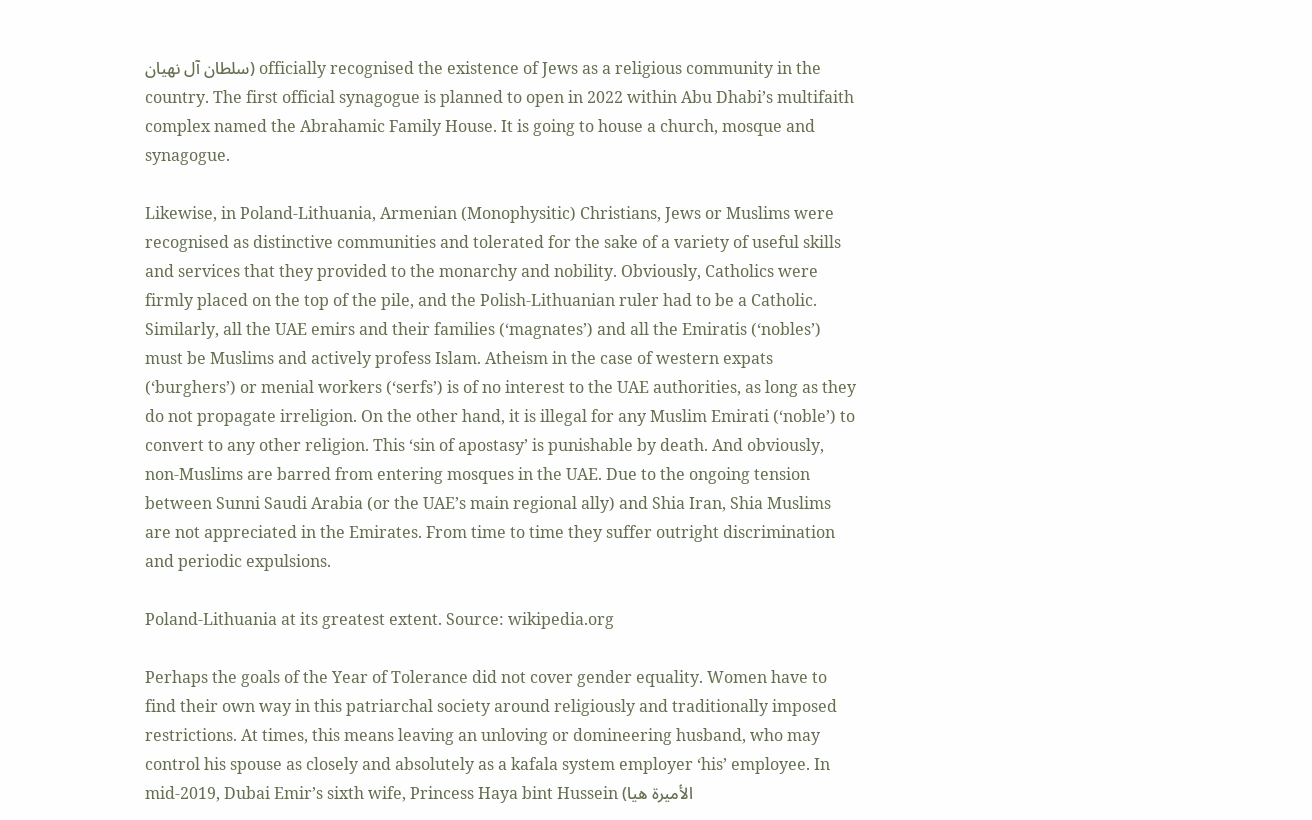سلطان آل نهيان) officially recognised the existence of Jews as a religious community in the country. The first official synagogue is planned to open in 2022 within Abu Dhabi’s multifaith complex named the Abrahamic Family House. It is going to house a church, mosque and synagogue.

Likewise, in Poland-Lithuania, Armenian (Monophysitic) Christians, Jews or Muslims were recognised as distinctive communities and tolerated for the sake of a variety of useful skills and services that they provided to the monarchy and nobility. Obviously, Catholics were firmly placed on the top of the pile, and the Polish-Lithuanian ruler had to be a Catholic. Similarly, all the UAE emirs and their families (‘magnates’) and all the Emiratis (‘nobles’) must be Muslims and actively profess Islam. Atheism in the case of western expats (‘burghers’) or menial workers (‘serfs’) is of no interest to the UAE authorities, as long as they do not propagate irreligion. On the other hand, it is illegal for any Muslim Emirati (‘noble’) to convert to any other religion. This ‘sin of apostasy’ is punishable by death. And obviously, non-Muslims are barred from entering mosques in the UAE. Due to the ongoing tension between Sunni Saudi Arabia (or the UAE’s main regional ally) and Shia Iran, Shia Muslims are not appreciated in the Emirates. From time to time they suffer outright discrimination and periodic expulsions.

Poland-Lithuania at its greatest extent. Source: wikipedia.org

Perhaps the goals of the Year of Tolerance did not cover gender equality. Women have to find their own way in this patriarchal society around religiously and traditionally imposed restrictions. At times, this means leaving an unloving or domineering husband, who may control his spouse as closely and absolutely as a kafala system employer ‘his’ employee. In mid-2019, Dubai Emir’s sixth wife, Princess Haya bint Hussein (الأميرة هيا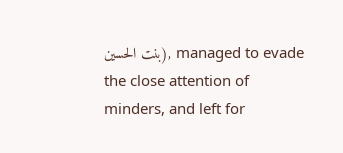بنت الحسين), managed to evade the close attention of minders, and left for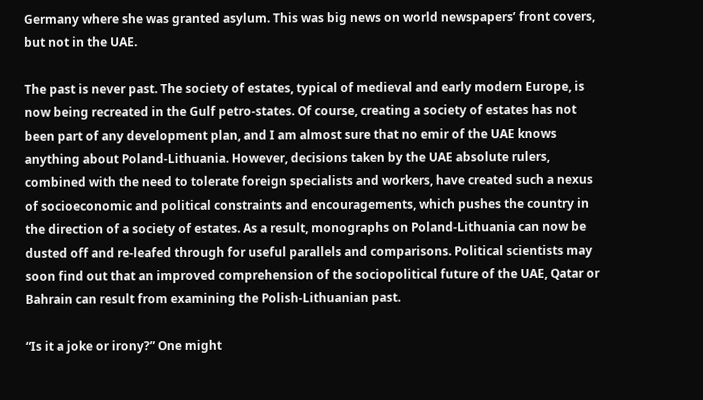Germany where she was granted asylum. This was big news on world newspapers’ front covers, but not in the UAE.

The past is never past. The society of estates, typical of medieval and early modern Europe, is now being recreated in the Gulf petro-states. Of course, creating a society of estates has not been part of any development plan, and I am almost sure that no emir of the UAE knows anything about Poland-Lithuania. However, decisions taken by the UAE absolute rulers, combined with the need to tolerate foreign specialists and workers, have created such a nexus of socioeconomic and political constraints and encouragements, which pushes the country in the direction of a society of estates. As a result, monographs on Poland-Lithuania can now be dusted off and re-leafed through for useful parallels and comparisons. Political scientists may soon find out that an improved comprehension of the sociopolitical future of the UAE, Qatar or Bahrain can result from examining the Polish-Lithuanian past.

“Is it a joke or irony?” One might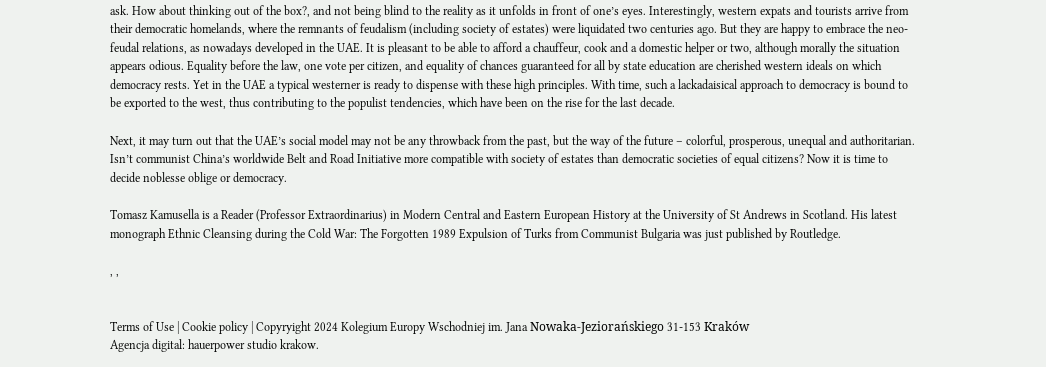ask. How about thinking out of the box?, and not being blind to the reality as it unfolds in front of one’s eyes. Interestingly, western expats and tourists arrive from their democratic homelands, where the remnants of feudalism (including society of estates) were liquidated two centuries ago. But they are happy to embrace the neo-feudal relations, as nowadays developed in the UAE. It is pleasant to be able to afford a chauffeur, cook and a domestic helper or two, although morally the situation appears odious. Equality before the law, one vote per citizen, and equality of chances guaranteed for all by state education are cherished western ideals on which democracy rests. Yet in the UAE a typical westerner is ready to dispense with these high principles. With time, such a lackadaisical approach to democracy is bound to be exported to the west, thus contributing to the populist tendencies, which have been on the rise for the last decade.

Next, it may turn out that the UAE’s social model may not be any throwback from the past, but the way of the future – colorful, prosperous, unequal and authoritarian. Isn’t communist China’s worldwide Belt and Road Initiative more compatible with society of estates than democratic societies of equal citizens? Now it is time to decide noblesse oblige or democracy.

Tomasz Kamusella is a Reader (Professor Extraordinarius) in Modern Central and Eastern European History at the University of St Andrews in Scotland. His latest monograph Ethnic Cleansing during the Cold War: The Forgotten 1989 Expulsion of Turks from Communist Bulgaria was just published by Routledge.

, ,


Terms of Use | Cookie policy | Copyryight 2024 Kolegium Europy Wschodniej im. Jana Nowaka-Jeziorańskiego 31-153 Kraków
Agencja digital: hauerpower studio krakow.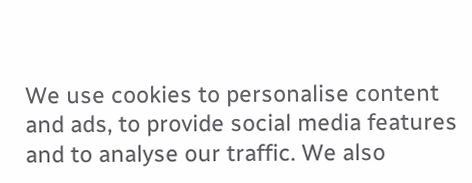We use cookies to personalise content and ads, to provide social media features and to analyse our traffic. We also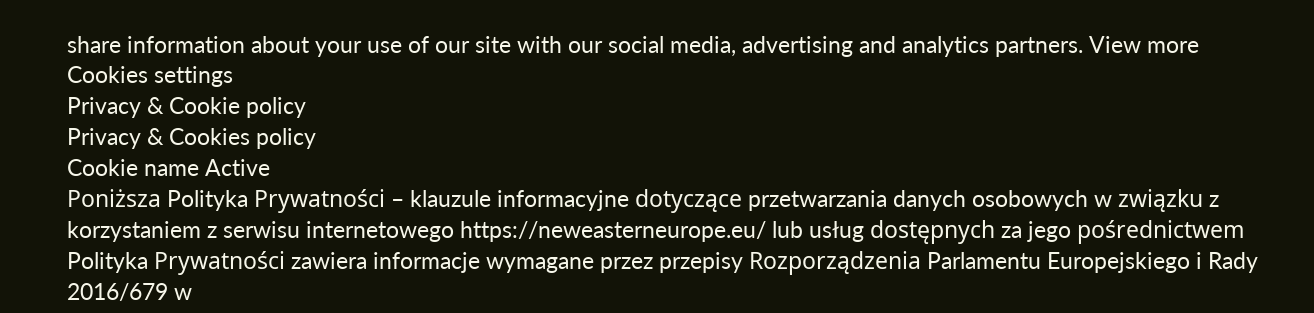share information about your use of our site with our social media, advertising and analytics partners. View more
Cookies settings
Privacy & Cookie policy
Privacy & Cookies policy
Cookie name Active
Poniższa Polityka Prywatności – klauzule informacyjne dotyczące przetwarzania danych osobowych w związku z korzystaniem z serwisu internetowego https://neweasterneurope.eu/ lub usług dostępnych za jego pośrednictwem Polityka Prywatności zawiera informacje wymagane przez przepisy Rozporządzenia Parlamentu Europejskiego i Rady 2016/679 w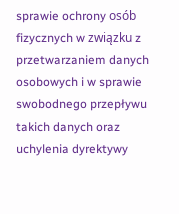sprawie ochrony osób fizycznych w związku z przetwarzaniem danych osobowych i w sprawie swobodnego przepływu takich danych oraz uchylenia dyrektywy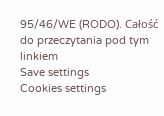95/46/WE (RODO). Całość do przeczytania pod tym linkiem
Save settings
Cookies settings